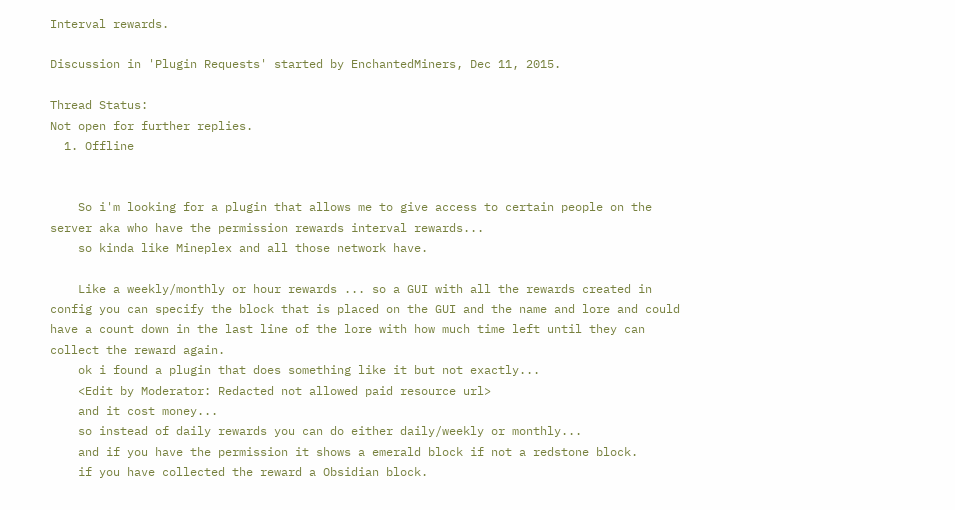Interval rewards.

Discussion in 'Plugin Requests' started by EnchantedMiners, Dec 11, 2015.

Thread Status:
Not open for further replies.
  1. Offline


    So i'm looking for a plugin that allows me to give access to certain people on the server aka who have the permission rewards interval rewards...
    so kinda like Mineplex and all those network have.

    Like a weekly/monthly or hour rewards ... so a GUI with all the rewards created in config you can specify the block that is placed on the GUI and the name and lore and could have a count down in the last line of the lore with how much time left until they can collect the reward again.
    ok i found a plugin that does something like it but not exactly...
    <Edit by Moderator: Redacted not allowed paid resource url>
    and it cost money...
    so instead of daily rewards you can do either daily/weekly or monthly...
    and if you have the permission it shows a emerald block if not a redstone block.
    if you have collected the reward a Obsidian block.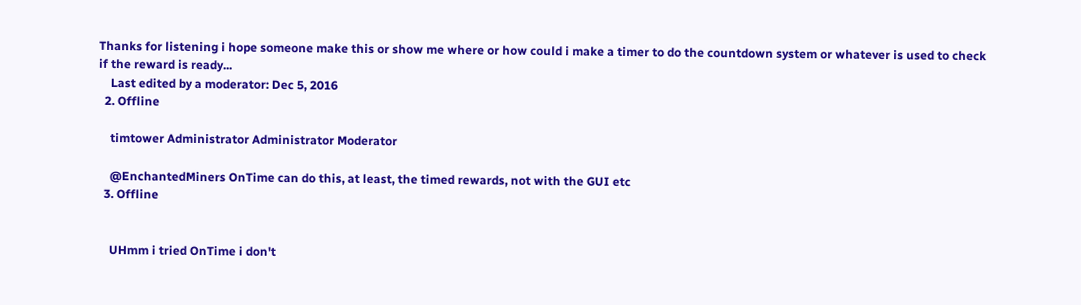Thanks for listening i hope someone make this or show me where or how could i make a timer to do the countdown system or whatever is used to check if the reward is ready...
    Last edited by a moderator: Dec 5, 2016
  2. Offline

    timtower Administrator Administrator Moderator

    @EnchantedMiners OnTime can do this, at least, the timed rewards, not with the GUI etc
  3. Offline


    UHmm i tried OnTime i don't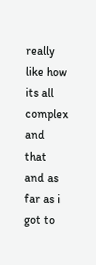really like how its all complex and that and as far as i got to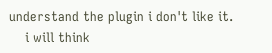understand the plugin i don't like it.
    i will think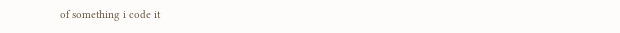of something i code it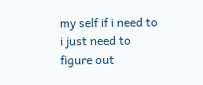my self if i need to i just need to figure out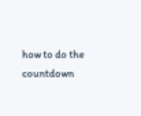how to do the countdown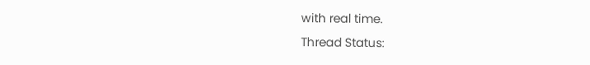with real time.
Thread Status: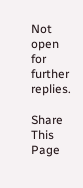Not open for further replies.

Share This Page